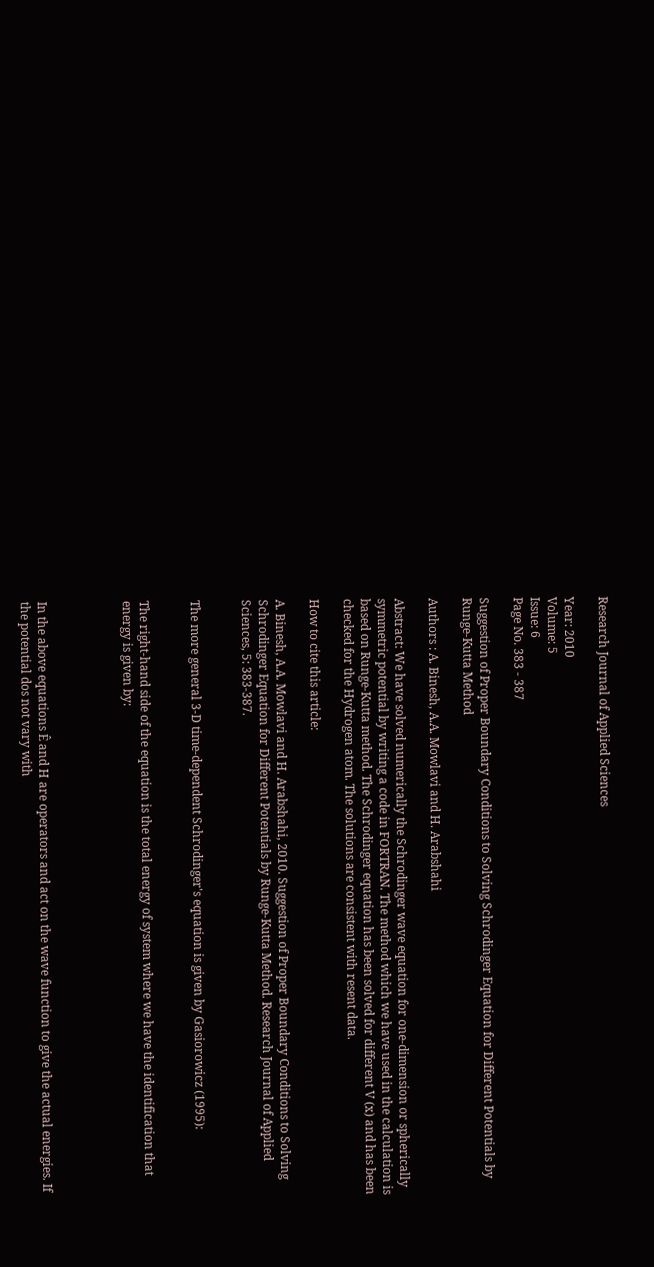Research Journal of Applied Sciences

Year: 2010
Volume: 5
Issue: 6
Page No. 383 - 387

Suggestion of Proper Boundary Conditions to Solving Schrodinger Equation for Different Potentials by Runge-Kutta Method

Authors : A. Binesh, A.A. Mowlavi and H. Arabshahi

Abstract: We have solved numerically the Schrodinger wave equation for one-dimension or spherically symmetric potential by writing a code in FORTRAN. The method which we have used in the calculation is based on Runge-Kutta method. The Schrodinger equation has been solved for different V (x) and has been checked for the Hydrogen atom. The solutions are consistent with resent data.

How to cite this article:

A. Binesh, A.A. Mowlavi and H. Arabshahi, 2010. Suggestion of Proper Boundary Conditions to Solving Schrodinger Equation for Different Potentials by Runge-Kutta Method. Research Journal of Applied Sciences, 5: 383-387.


The more general 3-D time-dependent Schrodinger's equation is given by Gasiorowicz (1995):


The right-hand side of the equation is the total energy of system where we have the identification that energy is given by:




In the above equations Ê and H are operators and act on the wave function to give the actual energies. If the potential dos not vary with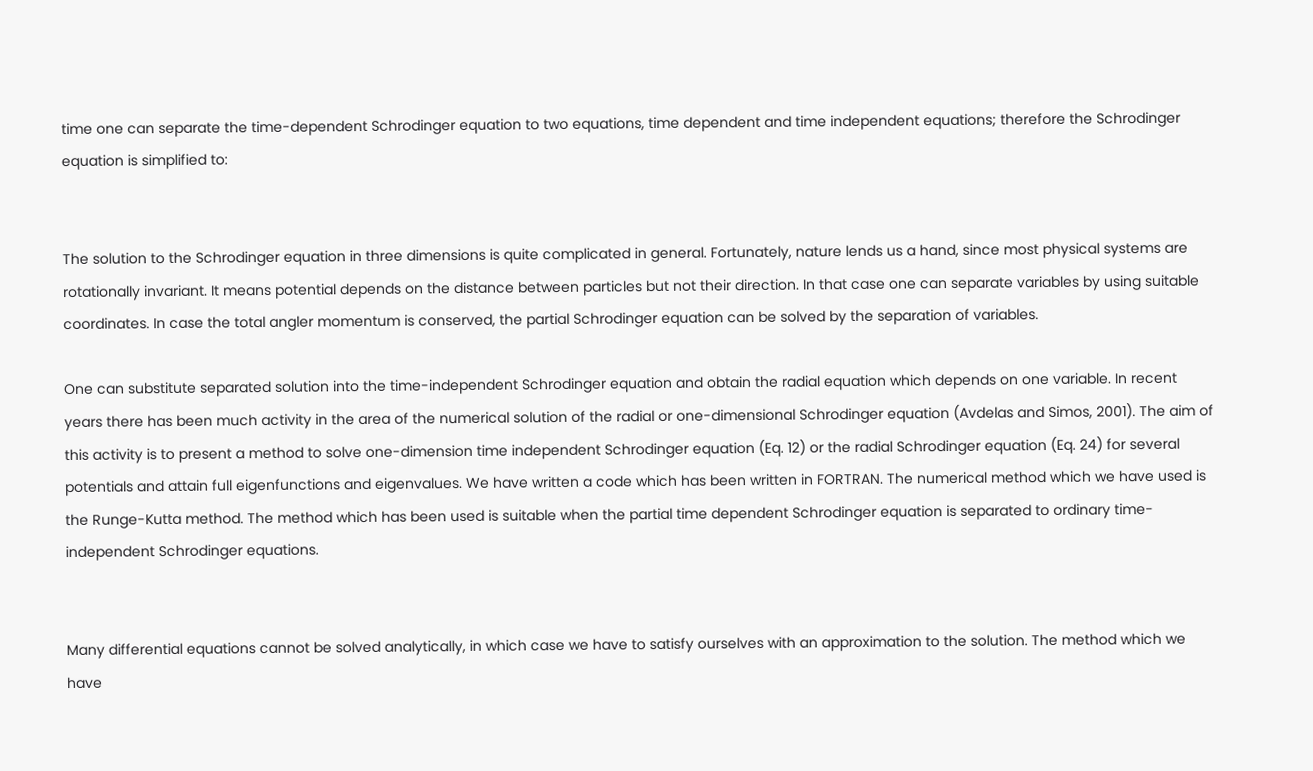time one can separate the time-dependent Schrodinger equation to two equations, time dependent and time independent equations; therefore the Schrodinger equation is simplified to:


The solution to the Schrodinger equation in three dimensions is quite complicated in general. Fortunately, nature lends us a hand, since most physical systems are rotationally invariant. It means potential depends on the distance between particles but not their direction. In that case one can separate variables by using suitable coordinates. In case the total angler momentum is conserved, the partial Schrodinger equation can be solved by the separation of variables.

One can substitute separated solution into the time-independent Schrodinger equation and obtain the radial equation which depends on one variable. In recent years there has been much activity in the area of the numerical solution of the radial or one-dimensional Schrodinger equation (Avdelas and Simos, 2001). The aim of this activity is to present a method to solve one-dimension time independent Schrodinger equation (Eq. 12) or the radial Schrodinger equation (Eq. 24) for several potentials and attain full eigenfunctions and eigenvalues. We have written a code which has been written in FORTRAN. The numerical method which we have used is the Runge-Kutta method. The method which has been used is suitable when the partial time dependent Schrodinger equation is separated to ordinary time-independent Schrodinger equations.


Many differential equations cannot be solved analytically, in which case we have to satisfy ourselves with an approximation to the solution. The method which we have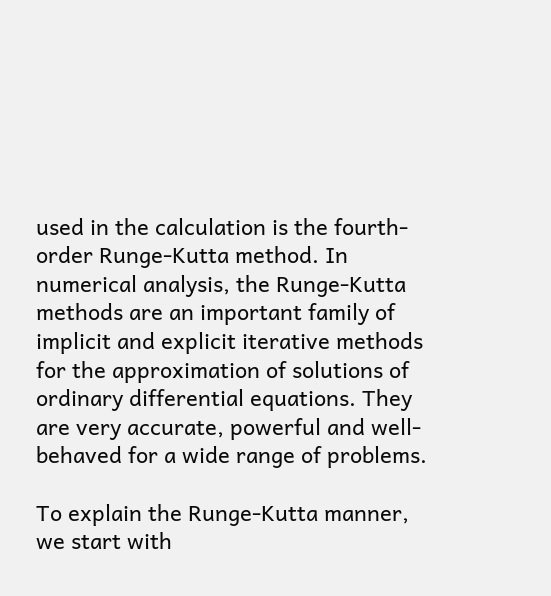used in the calculation is the fourth-order Runge-Kutta method. In numerical analysis, the Runge-Kutta methods are an important family of implicit and explicit iterative methods for the approximation of solutions of ordinary differential equations. They are very accurate, powerful and well-behaved for a wide range of problems.

To explain the Runge-Kutta manner, we start with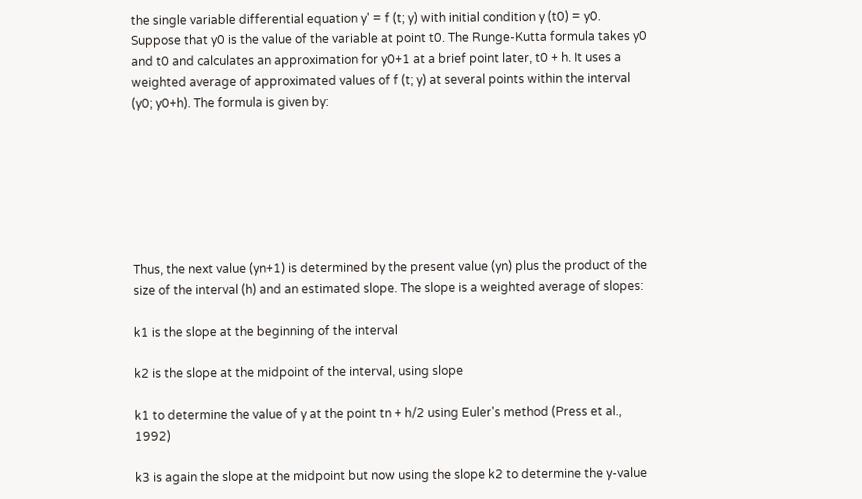the single variable differential equation y' = f (t; y) with initial condition y (t0) = y0. Suppose that y0 is the value of the variable at point t0. The Runge-Kutta formula takes y0 and t0 and calculates an approximation for y0+1 at a brief point later, t0 + h. It uses a weighted average of approximated values of f (t; y) at several points within the interval (y0; y0+h). The formula is given by:







Thus, the next value (yn+1) is determined by the present value (yn) plus the product of the size of the interval (h) and an estimated slope. The slope is a weighted average of slopes:

k1 is the slope at the beginning of the interval

k2 is the slope at the midpoint of the interval, using slope

k1 to determine the value of y at the point tn + h/2 using Euler's method (Press et al., 1992)

k3 is again the slope at the midpoint but now using the slope k2 to determine the y-value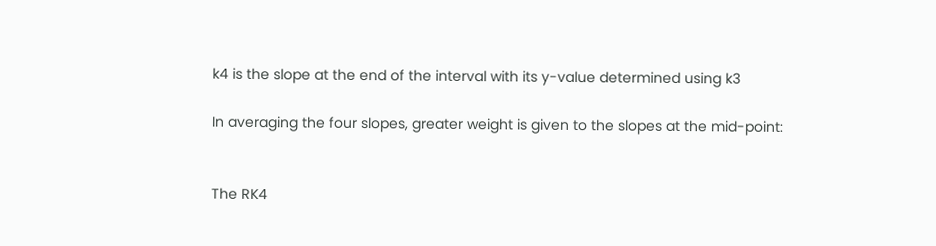k4 is the slope at the end of the interval with its y-value determined using k3

In averaging the four slopes, greater weight is given to the slopes at the mid-point:


The RK4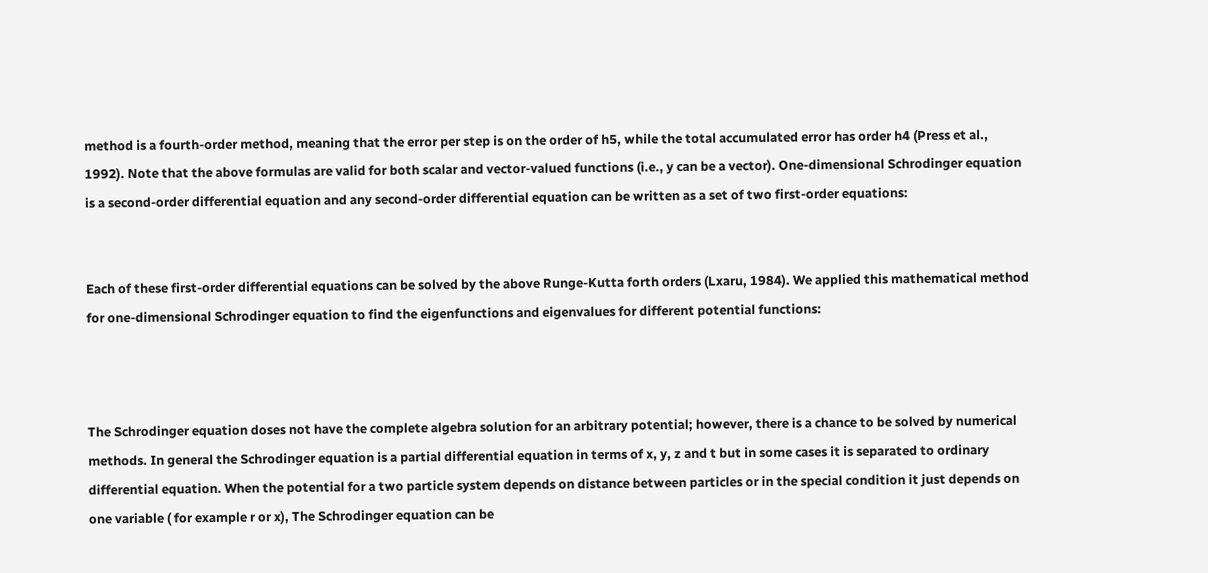method is a fourth-order method, meaning that the error per step is on the order of h5, while the total accumulated error has order h4 (Press et al., 1992). Note that the above formulas are valid for both scalar and vector-valued functions (i.e., y can be a vector). One-dimensional Schrodinger equation is a second-order differential equation and any second-order differential equation can be written as a set of two first-order equations:


Each of these first-order differential equations can be solved by the above Runge-Kutta forth orders (Lxaru, 1984). We applied this mathematical method for one-dimensional Schrodinger equation to find the eigenfunctions and eigenvalues for different potential functions:



The Schrodinger equation doses not have the complete algebra solution for an arbitrary potential; however, there is a chance to be solved by numerical methods. In general the Schrodinger equation is a partial differential equation in terms of x, y, z and t but in some cases it is separated to ordinary differential equation. When the potential for a two particle system depends on distance between particles or in the special condition it just depends on one variable ( for example r or x), The Schrodinger equation can be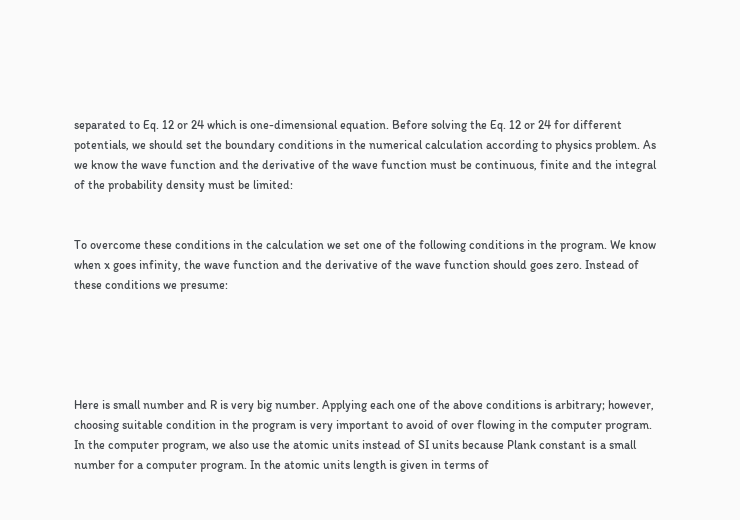separated to Eq. 12 or 24 which is one-dimensional equation. Before solving the Eq. 12 or 24 for different potentials, we should set the boundary conditions in the numerical calculation according to physics problem. As we know the wave function and the derivative of the wave function must be continuous, finite and the integral of the probability density must be limited:


To overcome these conditions in the calculation we set one of the following conditions in the program. We know when x goes infinity, the wave function and the derivative of the wave function should goes zero. Instead of these conditions we presume:





Here is small number and R is very big number. Applying each one of the above conditions is arbitrary; however, choosing suitable condition in the program is very important to avoid of over flowing in the computer program. In the computer program, we also use the atomic units instead of SI units because Plank constant is a small number for a computer program. In the atomic units length is given in terms of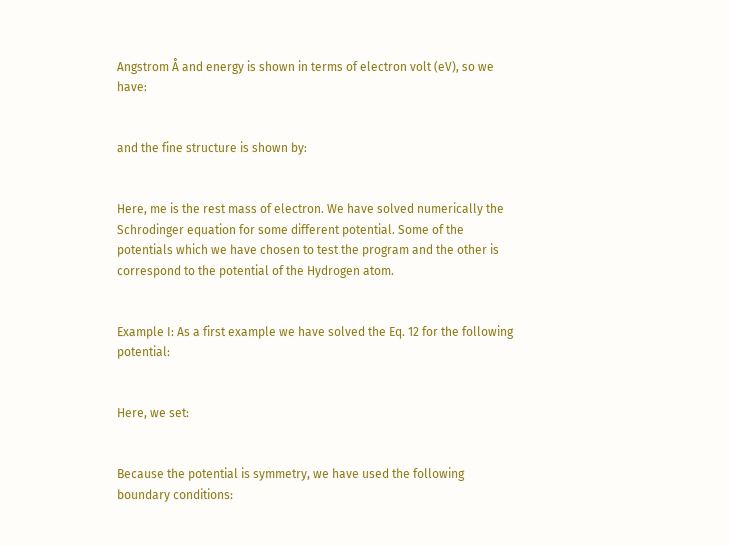Angstrom Å and energy is shown in terms of electron volt (eV), so we have:


and the fine structure is shown by:


Here, me is the rest mass of electron. We have solved numerically the Schrodinger equation for some different potential. Some of the potentials which we have chosen to test the program and the other is correspond to the potential of the Hydrogen atom.


Example I: As a first example we have solved the Eq. 12 for the following potential:


Here, we set:


Because the potential is symmetry, we have used the following boundary conditions: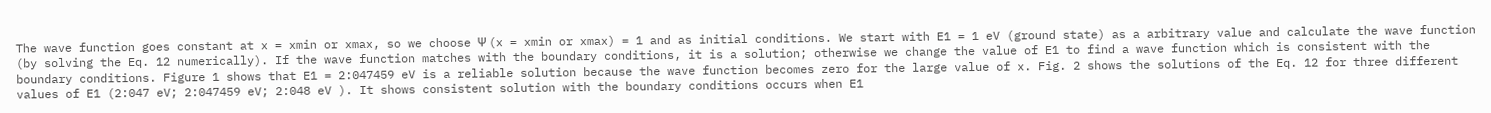The wave function goes constant at x = xmin or xmax, so we choose Ψ (x = xmin or xmax) = 1 and as initial conditions. We start with E1 = 1 eV (ground state) as a arbitrary value and calculate the wave function (by solving the Eq. 12 numerically). If the wave function matches with the boundary conditions, it is a solution; otherwise we change the value of E1 to find a wave function which is consistent with the boundary conditions. Figure 1 shows that E1 = 2:047459 eV is a reliable solution because the wave function becomes zero for the large value of x. Fig. 2 shows the solutions of the Eq. 12 for three different values of E1 (2:047 eV; 2:047459 eV; 2:048 eV ). It shows consistent solution with the boundary conditions occurs when E1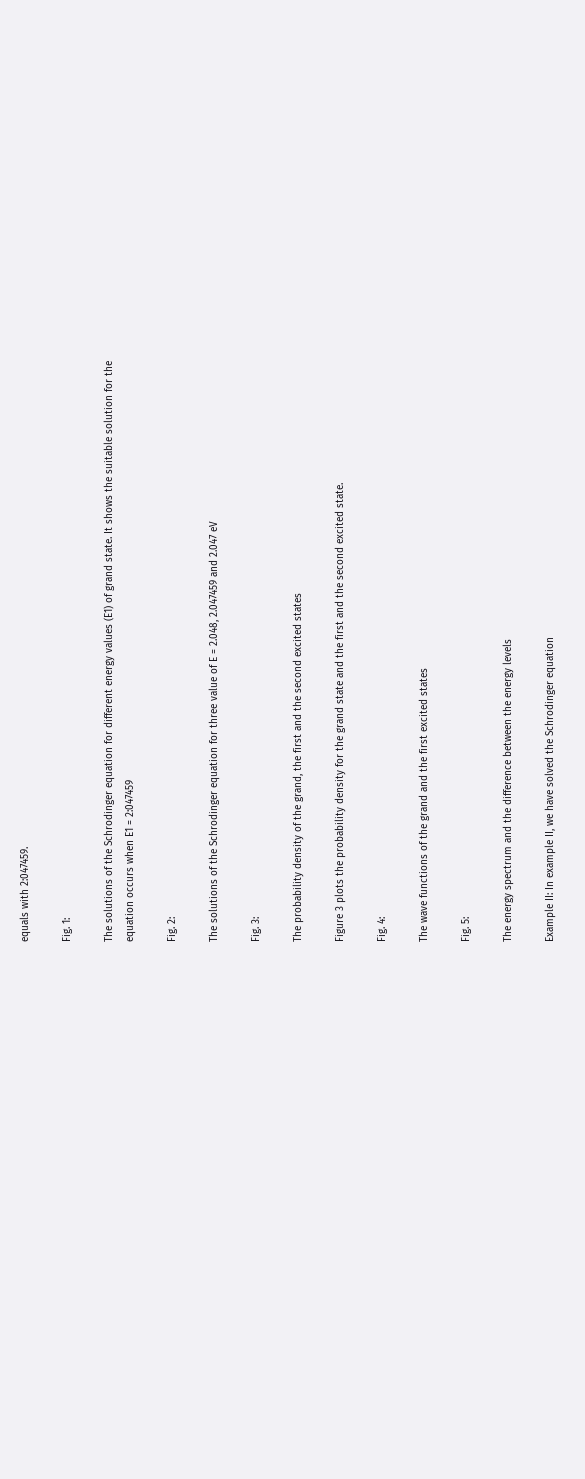equals with 2:047459.

Fig. 1:

The solutions of the Schrodinger equation for different energy values (E1) of grand state. It shows the suitable solution for the equation occurs when E1 = 2:047459

Fig. 2:

The solutions of the Schrodinger equation for three value of E = 2.048, 2.047459 and 2.047 eV

Fig. 3:

The probability density of the grand, the first and the second excited states

Figure 3 plots the probability density for the grand state and the first and the second excited state.

Fig. 4:

The wave functions of the grand and the first excited states

Fig. 5:

The energy spectrum and the difference between the energy levels

Example II: In example II, we have solved the Schrodinger equation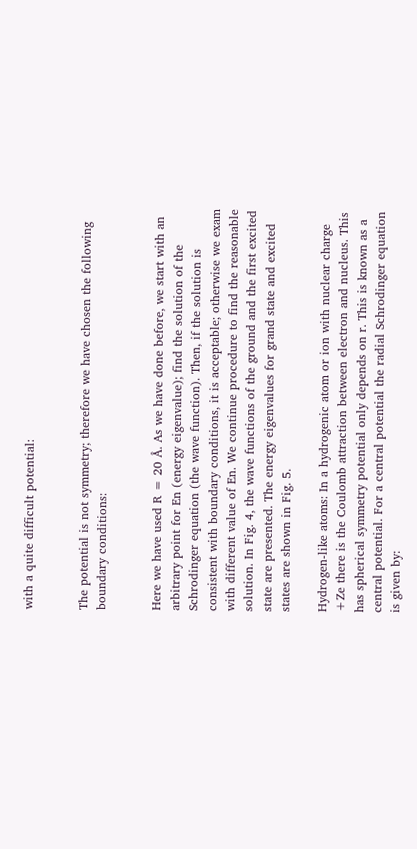with a quite difficult potential:


The potential is not symmetry; therefore we have chosen the following boundary conditions:


Here we have used R = 20 Å. As we have done before, we start with an arbitrary point for En (energy eigenvalue); find the solution of the Schrodinger equation (the wave function). Then, if the solution is consistent with boundary conditions, it is acceptable; otherwise we exam with different value of En. We continue procedure to find the reasonable solution. In Fig. 4, the wave functions of the ground and the first excited state are presented. The energy eigenvalues for grand state and excited states are shown in Fig. 5.

Hydrogen-like atoms: In a hydrogenic atom or ion with nuclear charge +Ze there is the Coulomb attraction between electron and nucleus. This has spherical symmetry potential only depends on r. This is known as a central potential. For a central potential the radial Schrodinger equation is given by: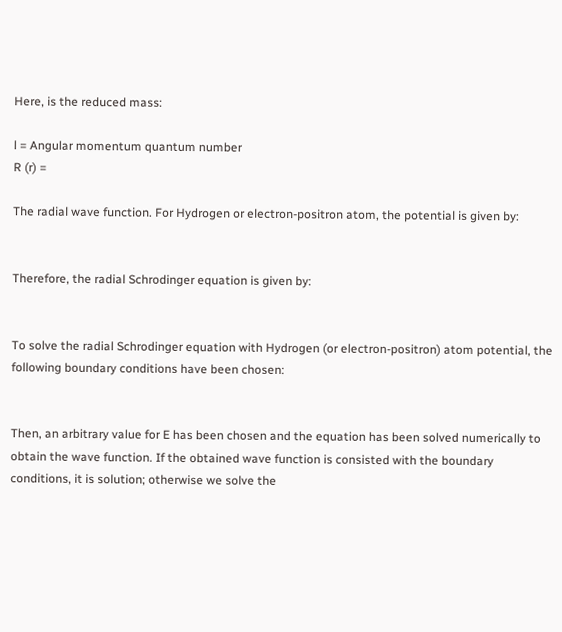Here, is the reduced mass:

l = Angular momentum quantum number
R (r) =

The radial wave function. For Hydrogen or electron-positron atom, the potential is given by:


Therefore, the radial Schrodinger equation is given by:


To solve the radial Schrodinger equation with Hydrogen (or electron-positron) atom potential, the following boundary conditions have been chosen:


Then, an arbitrary value for E has been chosen and the equation has been solved numerically to obtain the wave function. If the obtained wave function is consisted with the boundary conditions, it is solution; otherwise we solve the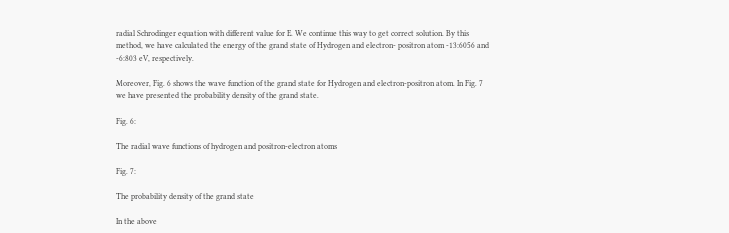radial Schrodinger equation with different value for E. We continue this way to get correct solution. By this method, we have calculated the energy of the grand state of Hydrogen and electron- positron atom -13:6056 and -6:803 eV, respectively.

Moreover, Fig. 6 shows the wave function of the grand state for Hydrogen and electron-positron atom. In Fig. 7 we have presented the probability density of the grand state.

Fig. 6:

The radial wave functions of hydrogen and positron-electron atoms

Fig. 7:

The probability density of the grand state

In the above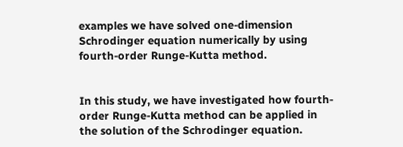examples we have solved one-dimension Schrodinger equation numerically by using fourth-order Runge-Kutta method.


In this study, we have investigated how fourth-order Runge-Kutta method can be applied in the solution of the Schrodinger equation.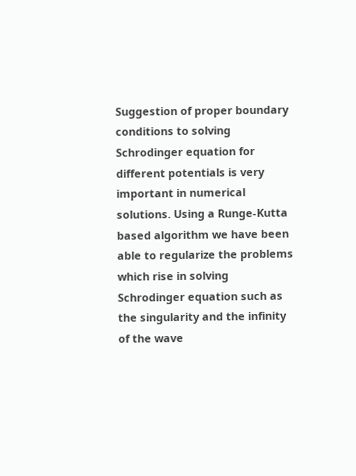Suggestion of proper boundary conditions to solving Schrodinger equation for different potentials is very important in numerical solutions. Using a Runge-Kutta based algorithm we have been able to regularize the problems which rise in solving Schrodinger equation such as the singularity and the infinity of the wave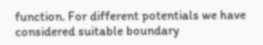function. For different potentials we have considered suitable boundary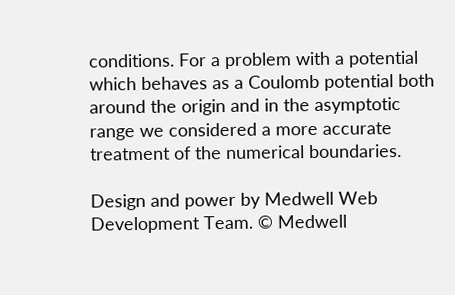conditions. For a problem with a potential which behaves as a Coulomb potential both around the origin and in the asymptotic range we considered a more accurate treatment of the numerical boundaries.

Design and power by Medwell Web Development Team. © Medwell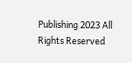Publishing 2023 All Rights Reserved